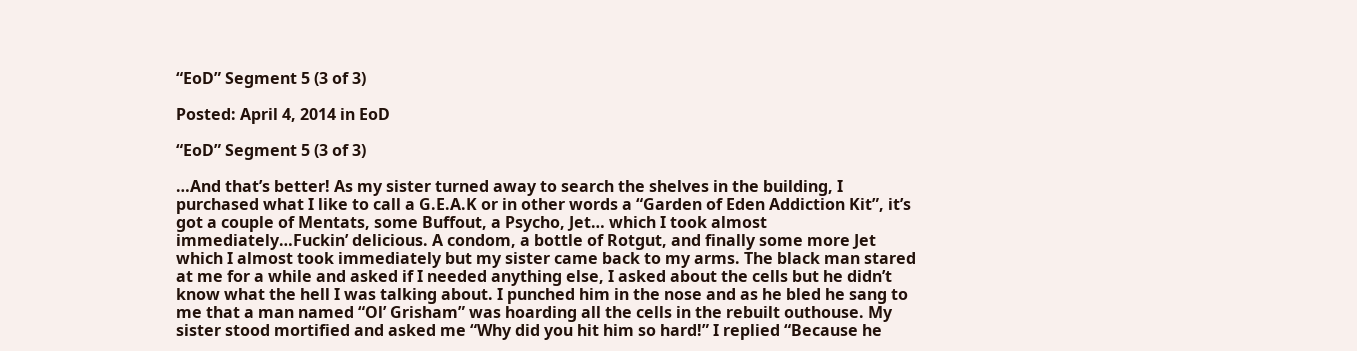“EoD” Segment 5 (3 of 3)

Posted: April 4, 2014 in EoD

“EoD” Segment 5 (3 of 3)

…And that’s better! As my sister turned away to search the shelves in the building, I purchased what I like to call a G.E.A.K or in other words a “Garden of Eden Addiction Kit”, it’s got a couple of Mentats, some Buffout, a Psycho, Jet… which I took almost immediately…Fuckin’ delicious. A condom, a bottle of Rotgut, and finally some more Jet which I almost took immediately but my sister came back to my arms. The black man stared at me for a while and asked if I needed anything else, I asked about the cells but he didn’t know what the hell I was talking about. I punched him in the nose and as he bled he sang to me that a man named “Ol’ Grisham” was hoarding all the cells in the rebuilt outhouse. My sister stood mortified and asked me “Why did you hit him so hard!” I replied “Because he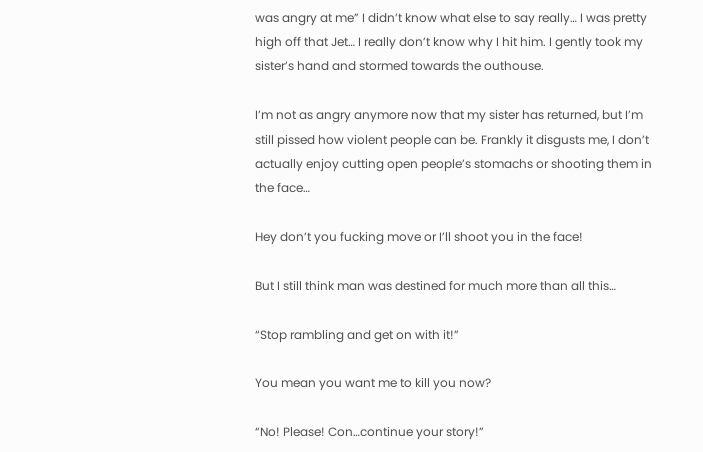was angry at me” I didn’t know what else to say really… I was pretty high off that Jet… I really don’t know why I hit him. I gently took my sister’s hand and stormed towards the outhouse.

I’m not as angry anymore now that my sister has returned, but I’m still pissed how violent people can be. Frankly it disgusts me, I don’t actually enjoy cutting open people’s stomachs or shooting them in the face…

Hey don’t you fucking move or I’ll shoot you in the face!

But I still think man was destined for much more than all this…

“Stop rambling and get on with it!”

You mean you want me to kill you now?

“No! Please! Con…continue your story!”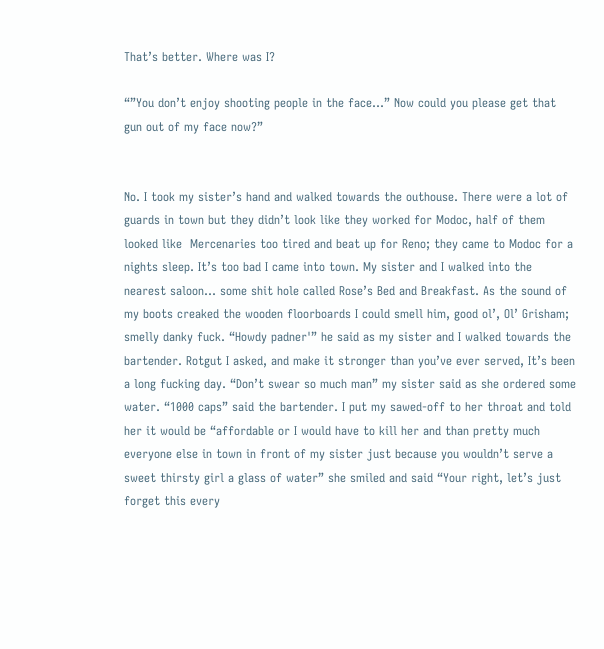That’s better. Where was I?

“”You don’t enjoy shooting people in the face…” Now could you please get that gun out of my face now?”


No. I took my sister’s hand and walked towards the outhouse. There were a lot of guards in town but they didn’t look like they worked for Modoc, half of them looked like  Mercenaries too tired and beat up for Reno; they came to Modoc for a nights sleep. It’s too bad I came into town. My sister and I walked into the nearest saloon… some shit hole called Rose’s Bed and Breakfast. As the sound of my boots creaked the wooden floorboards I could smell him, good ol’, Ol’ Grisham; smelly danky fuck. “Howdy padner'” he said as my sister and I walked towards the bartender. Rotgut I asked, and make it stronger than you’ve ever served, It’s been a long fucking day. “Don’t swear so much man” my sister said as she ordered some water. “1000 caps” said the bartender. I put my sawed-off to her throat and told her it would be “affordable or I would have to kill her and than pretty much everyone else in town in front of my sister just because you wouldn’t serve a sweet thirsty girl a glass of water” she smiled and said “Your right, let’s just forget this every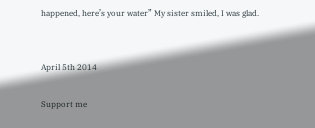happened, here’s your water” My sister smiled, I was glad.


April 5th 2014

Support me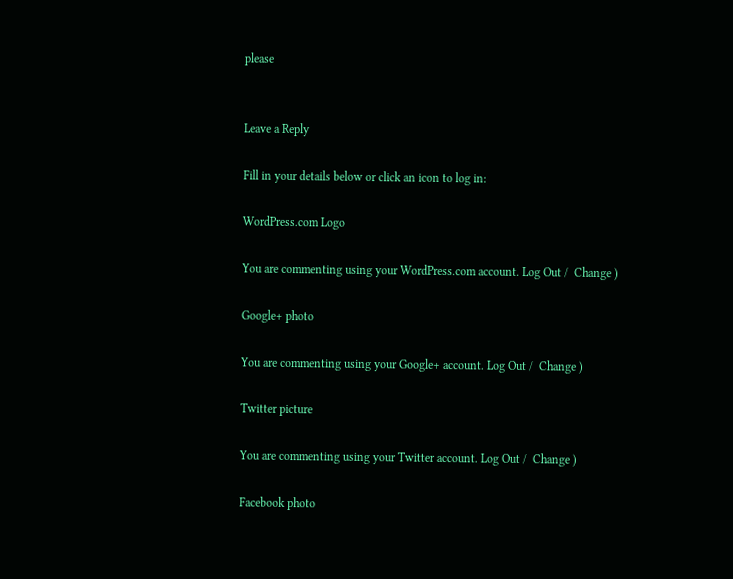please


Leave a Reply

Fill in your details below or click an icon to log in:

WordPress.com Logo

You are commenting using your WordPress.com account. Log Out /  Change )

Google+ photo

You are commenting using your Google+ account. Log Out /  Change )

Twitter picture

You are commenting using your Twitter account. Log Out /  Change )

Facebook photo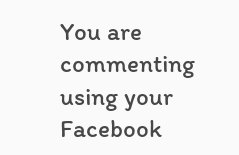You are commenting using your Facebook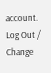account. Log Out /  Change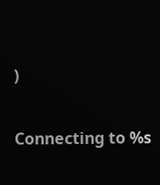)


Connecting to %s